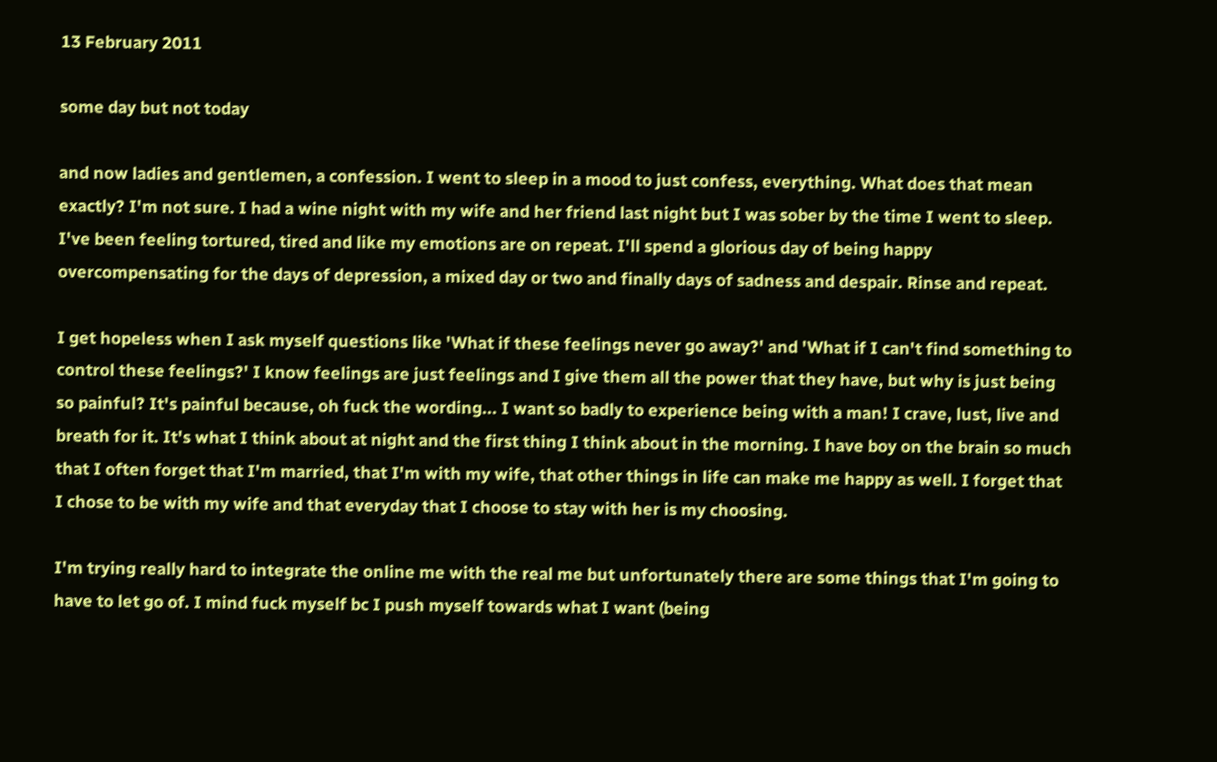13 February 2011

some day but not today

and now ladies and gentlemen, a confession. I went to sleep in a mood to just confess, everything. What does that mean exactly? I'm not sure. I had a wine night with my wife and her friend last night but I was sober by the time I went to sleep. I've been feeling tortured, tired and like my emotions are on repeat. I'll spend a glorious day of being happy overcompensating for the days of depression, a mixed day or two and finally days of sadness and despair. Rinse and repeat.

I get hopeless when I ask myself questions like 'What if these feelings never go away?' and 'What if I can't find something to control these feelings?' I know feelings are just feelings and I give them all the power that they have, but why is just being so painful? It's painful because, oh fuck the wording... I want so badly to experience being with a man! I crave, lust, live and breath for it. It's what I think about at night and the first thing I think about in the morning. I have boy on the brain so much that I often forget that I'm married, that I'm with my wife, that other things in life can make me happy as well. I forget that I chose to be with my wife and that everyday that I choose to stay with her is my choosing.

I'm trying really hard to integrate the online me with the real me but unfortunately there are some things that I'm going to have to let go of. I mind fuck myself bc I push myself towards what I want (being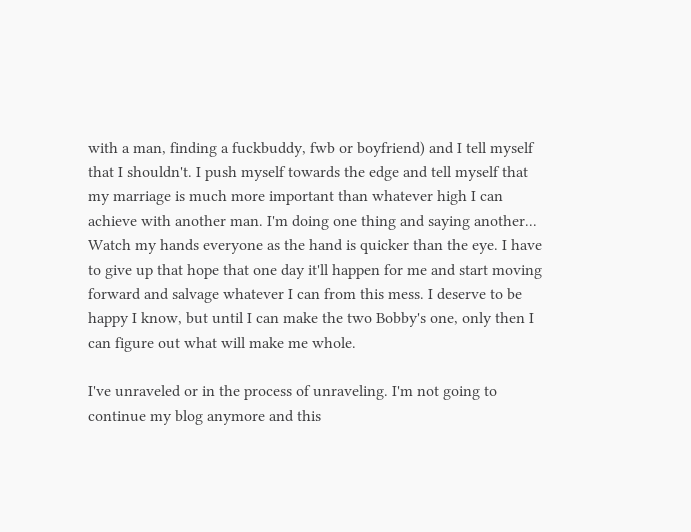with a man, finding a fuckbuddy, fwb or boyfriend) and I tell myself that I shouldn't. I push myself towards the edge and tell myself that my marriage is much more important than whatever high I can achieve with another man. I'm doing one thing and saying another... Watch my hands everyone as the hand is quicker than the eye. I have to give up that hope that one day it'll happen for me and start moving forward and salvage whatever I can from this mess. I deserve to be happy I know, but until I can make the two Bobby's one, only then I can figure out what will make me whole.

I've unraveled or in the process of unraveling. I'm not going to continue my blog anymore and this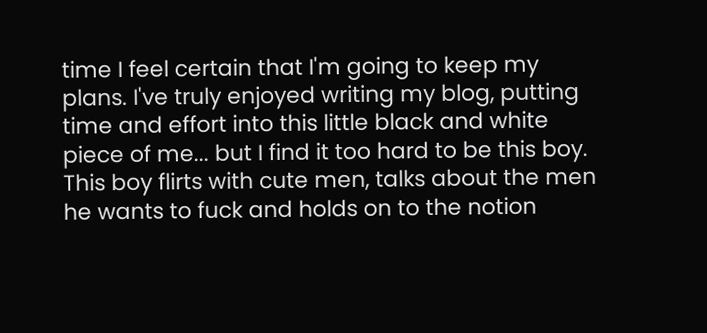time I feel certain that I'm going to keep my plans. I've truly enjoyed writing my blog, putting time and effort into this little black and white piece of me... but I find it too hard to be this boy. This boy flirts with cute men, talks about the men he wants to fuck and holds on to the notion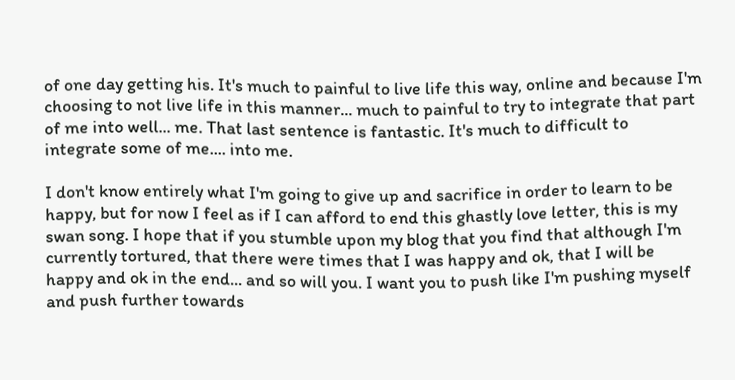of one day getting his. It's much to painful to live life this way, online and because I'm choosing to not live life in this manner... much to painful to try to integrate that part of me into well... me. That last sentence is fantastic. It's much to difficult to integrate some of me.... into me.

I don't know entirely what I'm going to give up and sacrifice in order to learn to be happy, but for now I feel as if I can afford to end this ghastly love letter, this is my swan song. I hope that if you stumble upon my blog that you find that although I'm currently tortured, that there were times that I was happy and ok, that I will be happy and ok in the end... and so will you. I want you to push like I'm pushing myself and push further towards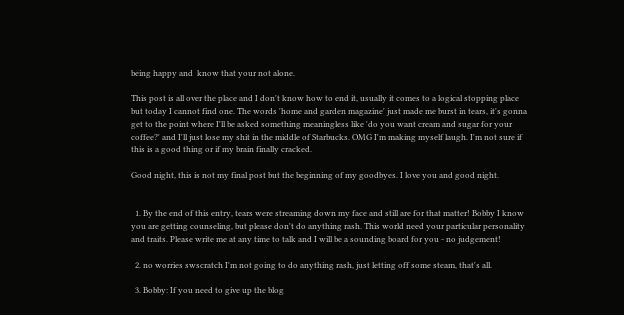being happy and  know that your not alone.

This post is all over the place and I don't know how to end it, usually it comes to a logical stopping place but today I cannot find one. The words 'home and garden magazine' just made me burst in tears, it's gonna get to the point where I'll be asked something meaningless like 'do you want cream and sugar for your coffee?' and I'll just lose my shit in the middle of Starbucks. OMG I'm making myself laugh. I'm not sure if this is a good thing or if my brain finally cracked.

Good night, this is not my final post but the beginning of my goodbyes. I love you and good night.


  1. By the end of this entry, tears were streaming down my face and still are for that matter! Bobby I know you are getting counseling, but please don't do anything rash. This world need your particular personality and traits. Please write me at any time to talk and I will be a sounding board for you - no judgement!

  2. no worries swscratch I'm not going to do anything rash, just letting off some steam, that's all.

  3. Bobby: If you need to give up the blog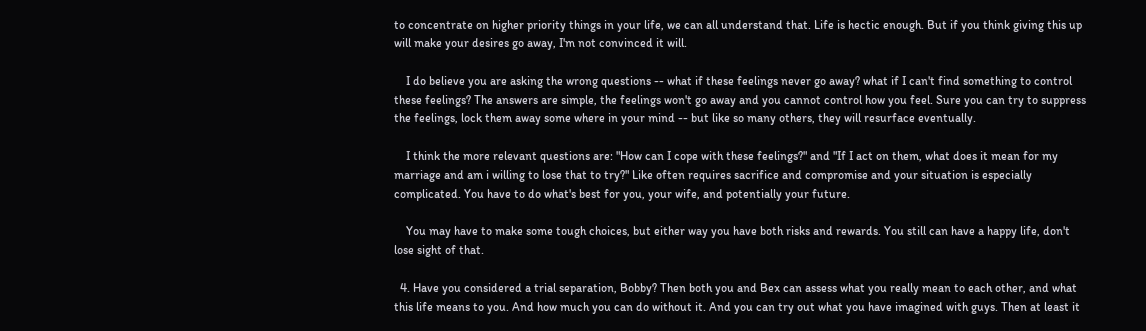to concentrate on higher priority things in your life, we can all understand that. Life is hectic enough. But if you think giving this up will make your desires go away, I'm not convinced it will.

    I do believe you are asking the wrong questions -- what if these feelings never go away? what if I can't find something to control these feelings? The answers are simple, the feelings won't go away and you cannot control how you feel. Sure you can try to suppress the feelings, lock them away some where in your mind -- but like so many others, they will resurface eventually.

    I think the more relevant questions are: "How can I cope with these feelings?" and "If I act on them, what does it mean for my marriage and am i willing to lose that to try?" Like often requires sacrifice and compromise and your situation is especially complicated. You have to do what's best for you, your wife, and potentially your future.

    You may have to make some tough choices, but either way you have both risks and rewards. You still can have a happy life, don't lose sight of that.

  4. Have you considered a trial separation, Bobby? Then both you and Bex can assess what you really mean to each other, and what this life means to you. And how much you can do without it. And you can try out what you have imagined with guys. Then at least it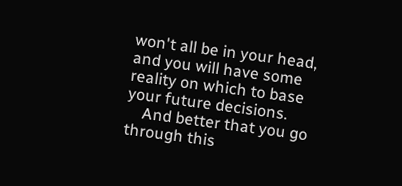won't all be in your head, and you will have some reality on which to base your future decisions.
    And better that you go through this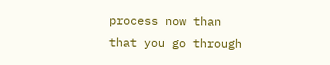process now than that you go through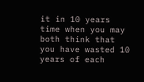it in 10 years time when you may both think that you have wasted 10 years of each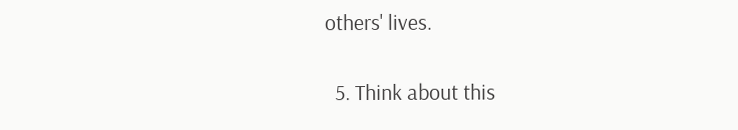others' lives.

  5. Think about this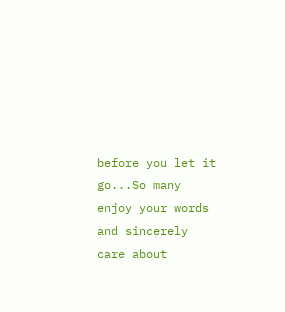before you let it go...So many enjoy your words and sincerely care about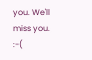you. We'll miss you. :-(